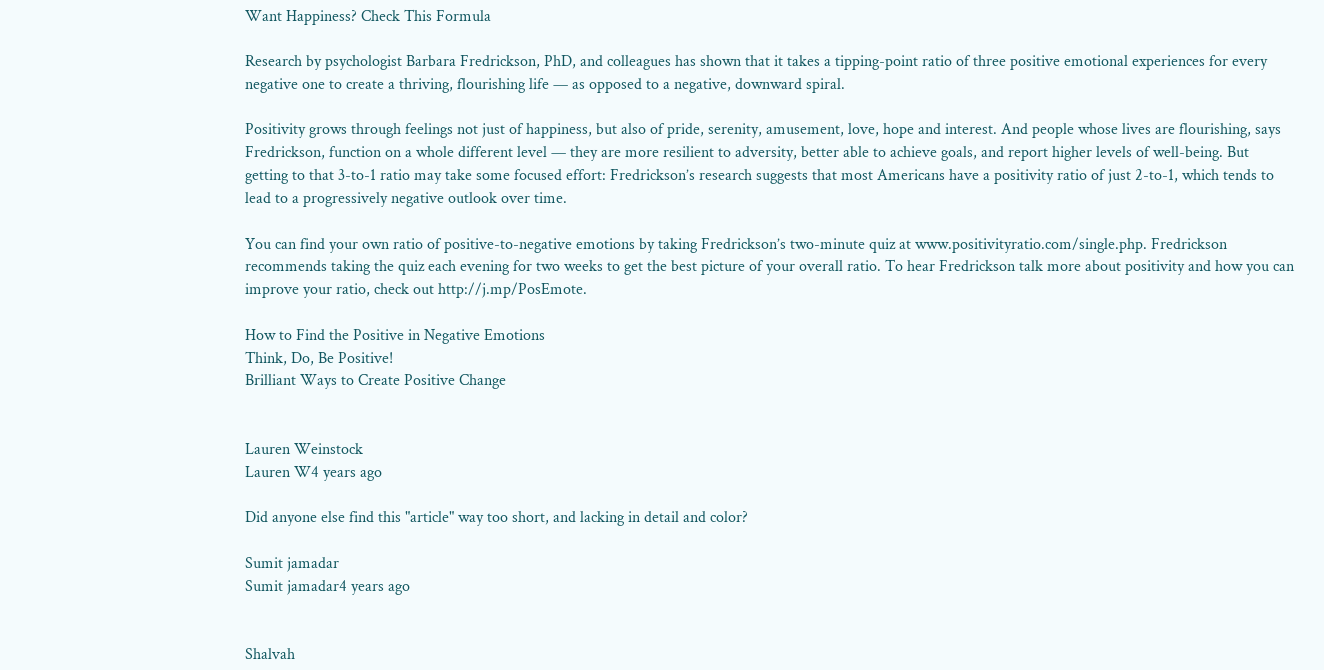Want Happiness? Check This Formula

Research by psychologist Barbara Fredrickson, PhD, and colleagues has shown that it takes a tipping-point ratio of three positive emotional experiences for every negative one to create a thriving, flourishing life — as opposed to a negative, downward spiral.

Positivity grows through feelings not just of happiness, but also of pride, serenity, amusement, love, hope and interest. And people whose lives are flourishing, says Fredrickson, function on a whole different level — they are more resilient to adversity, better able to achieve goals, and report higher levels of well-being. But getting to that 3-to-1 ratio may take some focused effort: Fredrickson’s research suggests that most Americans have a positivity ratio of just 2-to-1, which tends to lead to a progressively negative outlook over time.

You can find your own ratio of positive-to-negative emotions by taking Fredrickson’s two-minute quiz at www.positivityratio.com/single.php. Fredrickson recommends taking the quiz each evening for two weeks to get the best picture of your overall ratio. To hear Fredrickson talk more about positivity and how you can improve your ratio, check out http://j.mp/PosEmote.

How to Find the Positive in Negative Emotions
Think, Do, Be Positive!
Brilliant Ways to Create Positive Change


Lauren Weinstock
Lauren W4 years ago

Did anyone else find this "article" way too short, and lacking in detail and color?

Sumit jamadar
Sumit jamadar4 years ago


Shalvah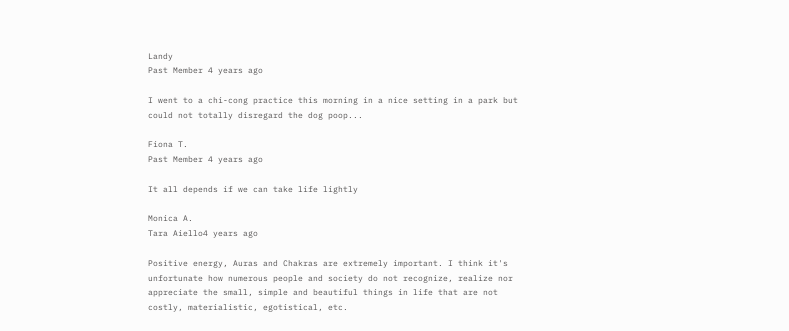Landy
Past Member 4 years ago

I went to a chi-cong practice this morning in a nice setting in a park but could not totally disregard the dog poop...

Fiona T.
Past Member 4 years ago

It all depends if we can take life lightly

Monica A.
Tara Aiello4 years ago

Positive energy, Auras and Chakras are extremely important. I think it's unfortunate how numerous people and society do not recognize, realize nor appreciate the small, simple and beautiful things in life that are not costly, materialistic, egotistical, etc.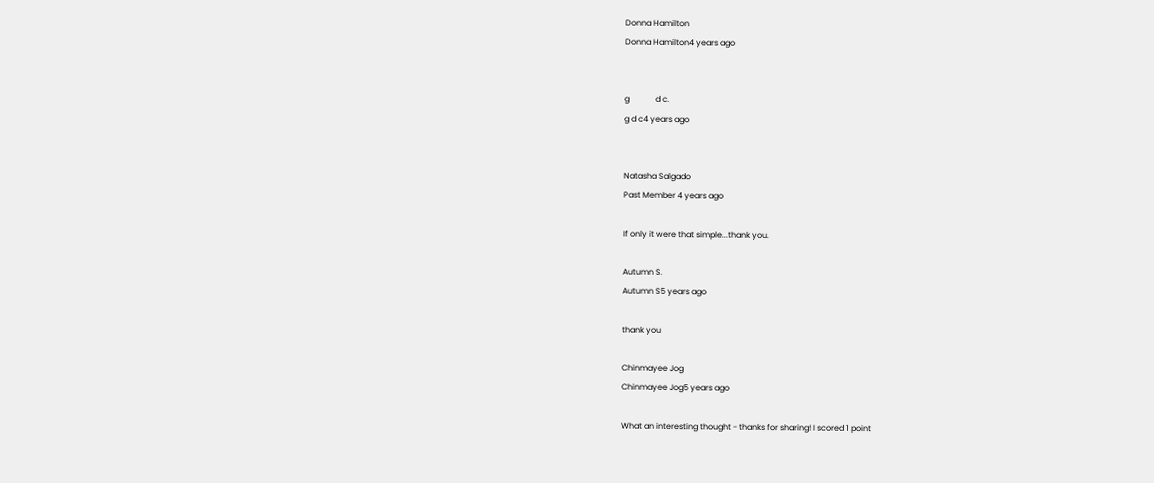Donna Hamilton
Donna Hamilton4 years ago


g             d c.
g d c4 years ago


Natasha Salgado
Past Member 4 years ago

If only it were that simple...thank you.

Autumn S.
Autumn S5 years ago

thank you

Chinmayee Jog
Chinmayee Jog5 years ago

What an interesting thought - thanks for sharing! I scored 1 point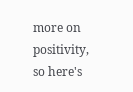more on positivity, so here's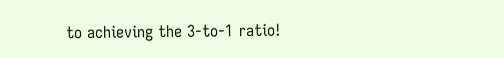to achieving the 3-to-1 ratio!